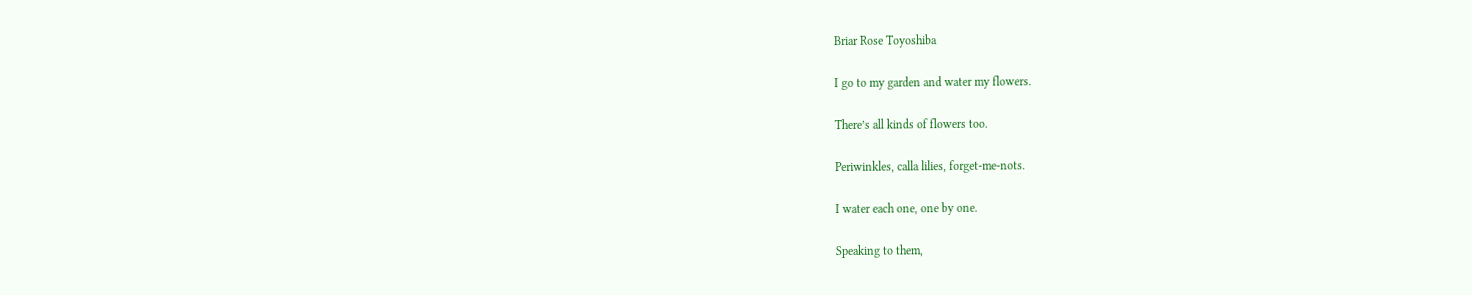Briar Rose Toyoshiba

I go to my garden and water my flowers.

There’s all kinds of flowers too.

Periwinkles, calla lilies, forget-me-nots.

I water each one, one by one.

Speaking to them,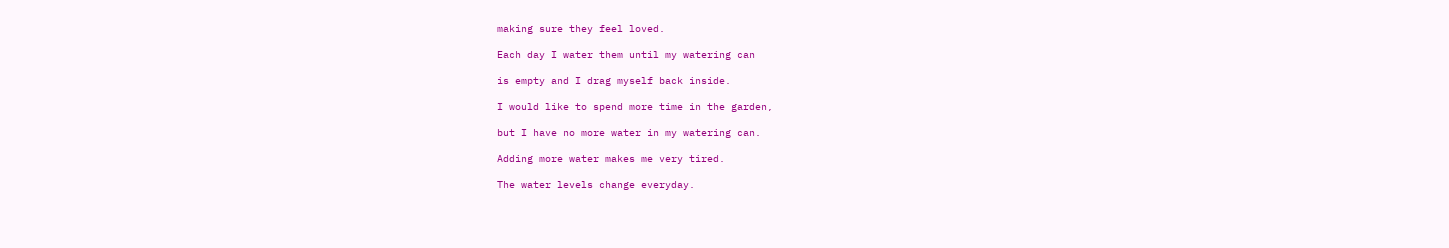making sure they feel loved.

Each day I water them until my watering can

is empty and I drag myself back inside.

I would like to spend more time in the garden,

but I have no more water in my watering can.

Adding more water makes me very tired.

The water levels change everyday.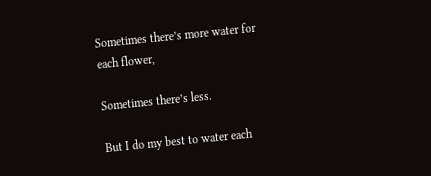Sometimes there’s more water for each flower,

Sometimes there’s less.

But I do my best to water each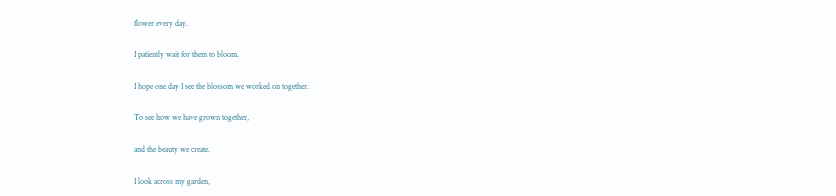flower every day.

I patiently wait for them to bloom.

I hope one day I see the blossom we worked on together.

To see how we have grown together,

and the beauty we create.

I look across my garden,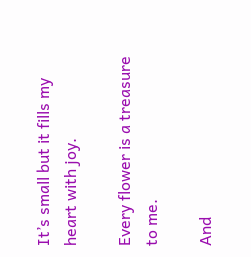It’s small but it fills my heart with joy.

Every flower is a treasure to me.

And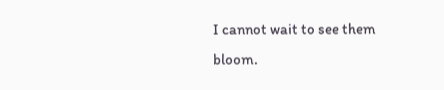I cannot wait to see them bloom.